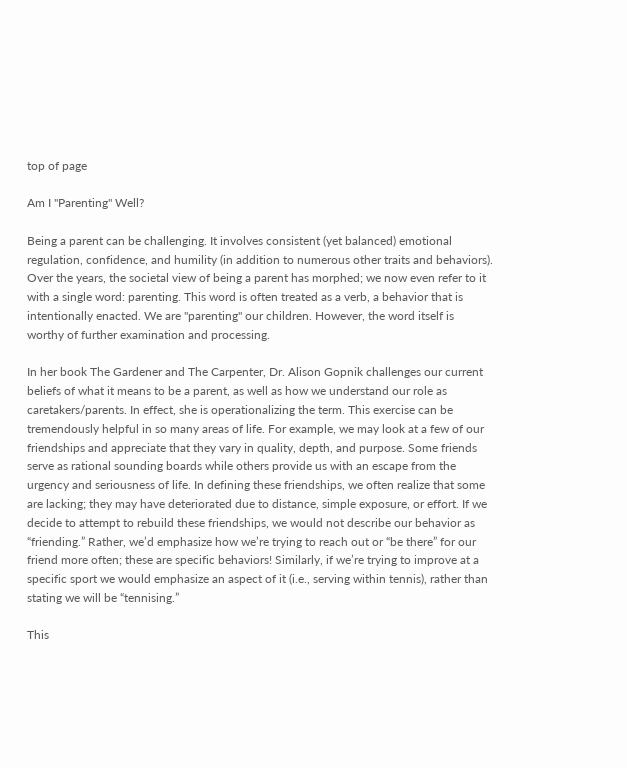top of page

Am I "Parenting" Well?

Being a parent can be challenging. It involves consistent (yet balanced) emotional regulation, confidence, and humility (in addition to numerous other traits and behaviors). Over the years, the societal view of being a parent has morphed; we now even refer to it with a single word: parenting. This word is often treated as a verb, a behavior that is intentionally enacted. We are "parenting" our children. However, the word itself is worthy of further examination and processing.

In her book The Gardener and The Carpenter, Dr. Alison Gopnik challenges our current beliefs of what it means to be a parent, as well as how we understand our role as caretakers/parents. In effect, she is operationalizing the term. This exercise can be tremendously helpful in so many areas of life. For example, we may look at a few of our friendships and appreciate that they vary in quality, depth, and purpose. Some friends serve as rational sounding boards while others provide us with an escape from the urgency and seriousness of life. In defining these friendships, we often realize that some are lacking; they may have deteriorated due to distance, simple exposure, or effort. If we decide to attempt to rebuild these friendships, we would not describe our behavior as “friending.” Rather, we’d emphasize how we’re trying to reach out or “be there” for our friend more often; these are specific behaviors! Similarly, if we’re trying to improve at a specific sport we would emphasize an aspect of it (i.e., serving within tennis), rather than stating we will be “tennising.”

This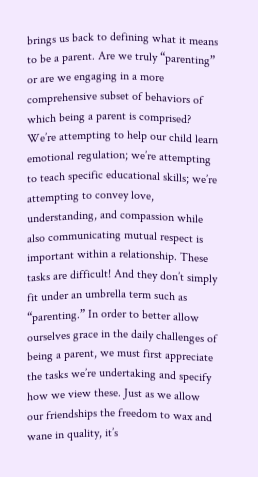brings us back to defining what it means to be a parent. Are we truly “parenting” or are we engaging in a more comprehensive subset of behaviors of which being a parent is comprised? We’re attempting to help our child learn emotional regulation; we’re attempting to teach specific educational skills; we’re attempting to convey love, understanding, and compassion while also communicating mutual respect is important within a relationship. These tasks are difficult! And they don’t simply fit under an umbrella term such as “parenting.” In order to better allow ourselves grace in the daily challenges of being a parent, we must first appreciate the tasks we’re undertaking and specify how we view these. Just as we allow our friendships the freedom to wax and wane in quality, it’s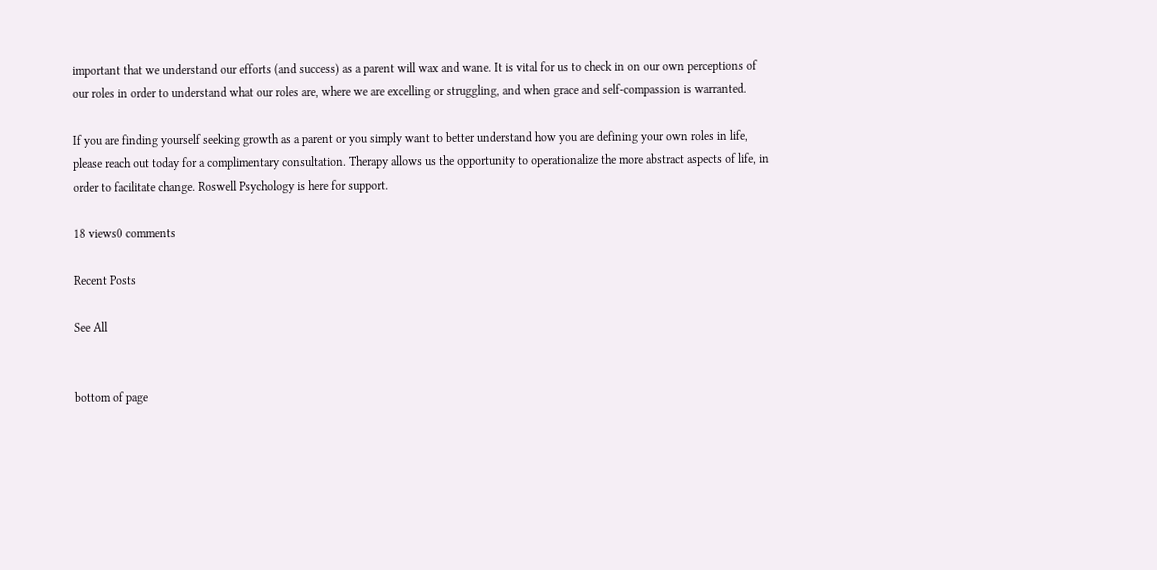important that we understand our efforts (and success) as a parent will wax and wane. It is vital for us to check in on our own perceptions of our roles in order to understand what our roles are, where we are excelling or struggling, and when grace and self-compassion is warranted.

If you are finding yourself seeking growth as a parent or you simply want to better understand how you are defining your own roles in life, please reach out today for a complimentary consultation. Therapy allows us the opportunity to operationalize the more abstract aspects of life, in order to facilitate change. Roswell Psychology is here for support.

18 views0 comments

Recent Posts

See All


bottom of page